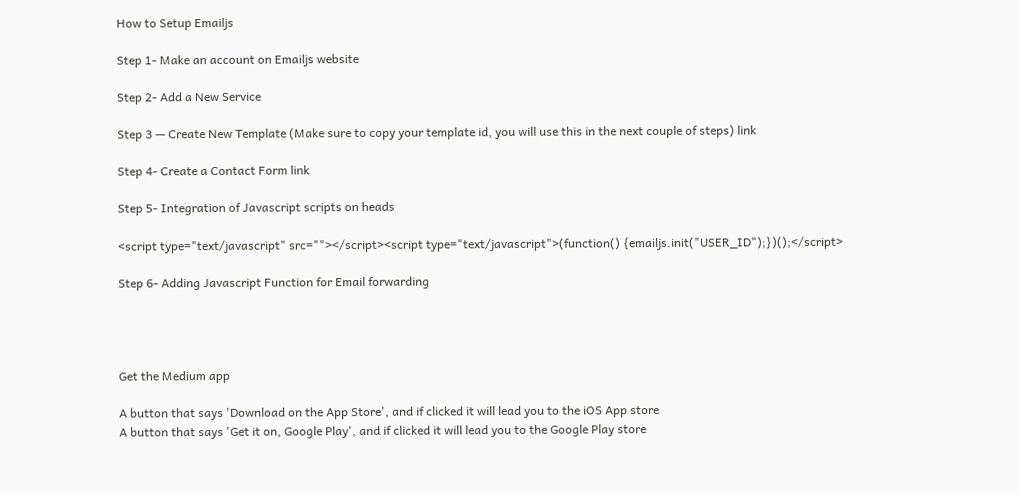How to Setup Emailjs

Step 1- Make an account on Emailjs website

Step 2- Add a New Service

Step 3 — Create New Template (Make sure to copy your template id, you will use this in the next couple of steps) link

Step 4- Create a Contact Form link

Step 5- Integration of Javascript scripts on heads

<script type="text/javascript" src=""></script><script type="text/javascript">(function() {emailjs.init("USER_ID");})();</script>

Step 6- Adding Javascript Function for Email forwarding




Get the Medium app

A button that says 'Download on the App Store', and if clicked it will lead you to the iOS App store
A button that says 'Get it on, Google Play', and if clicked it will lead you to the Google Play store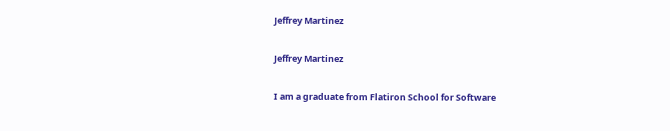Jeffrey Martinez

Jeffrey Martinez

I am a graduate from Flatiron School for Software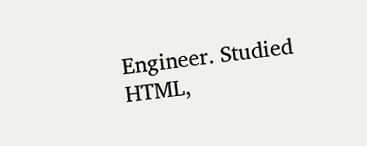Engineer. Studied HTML,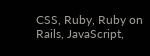CSS, Ruby, Ruby on Rails, JavaScript,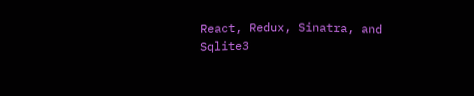React, Redux, Sinatra, and Sqlite3